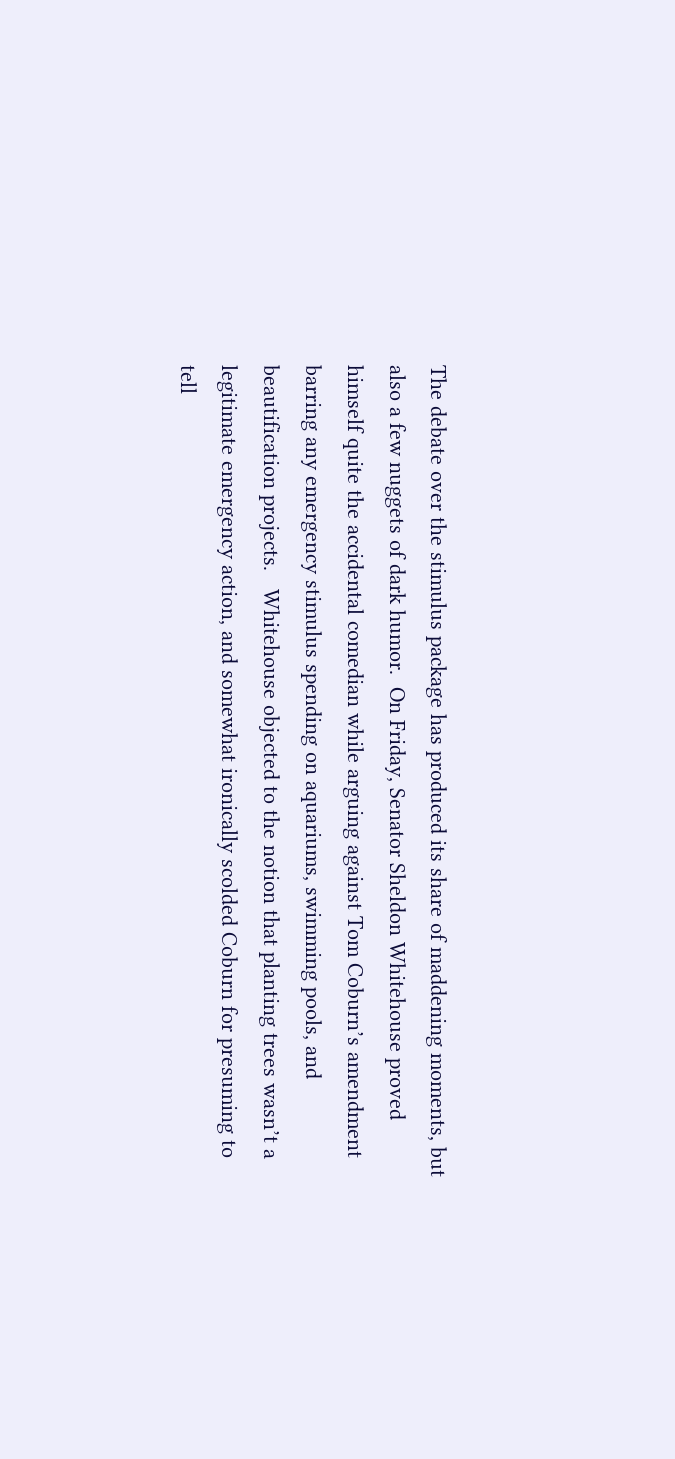The debate over the stimulus package has produced its share of maddening moments, but also a few nuggets of dark humor.  On Friday, Senator Sheldon Whitehouse proved himself quite the accidental comedian while arguing against Tom Coburn’s amendment barring any emergency stimulus spending on aquariums, swimming pools, and beautification projects.   Whitehouse objected to the notion that planting trees wasn’t a legitimate emergency action, and somewhat ironically scolded Coburn for presuming to tell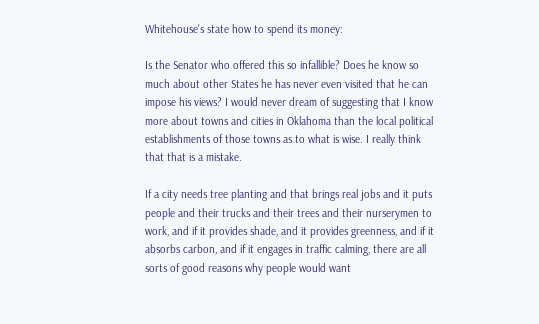Whitehouse’s state how to spend its money:

Is the Senator who offered this so infallible? Does he know so much about other States he has never even visited that he can impose his views? I would never dream of suggesting that I know more about towns and cities in Oklahoma than the local political establishments of those towns as to what is wise. I really think that that is a mistake.

If a city needs tree planting and that brings real jobs and it puts people and their trucks and their trees and their nurserymen to work, and if it provides shade, and it provides greenness, and if it absorbs carbon, and if it engages in traffic calming, there are all sorts of good reasons why people would want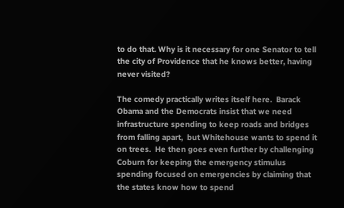to do that. Why is it necessary for one Senator to tell the city of Providence that he knows better, having never visited?

The comedy practically writes itself here.  Barack Obama and the Democrats insist that we need infrastructure spending to keep roads and bridges from falling apart,  but Whitehouse wants to spend it on trees.  He then goes even further by challenging Coburn for keeping the emergency stimulus spending focused on emergencies by claiming that the states know how to spend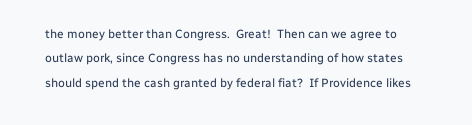the money better than Congress.  Great!  Then can we agree to outlaw pork, since Congress has no understanding of how states should spend the cash granted by federal fiat?  If Providence likes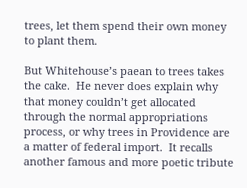trees, let them spend their own money to plant them.

But Whitehouse’s paean to trees takes the cake.  He never does explain why that money couldn’t get allocated through the normal appropriations process, or why trees in Providence are a matter of federal import.  It recalls another famous and more poetic tribute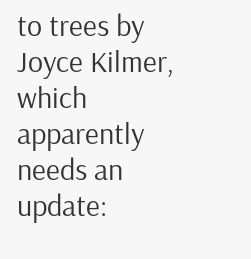to trees by Joyce Kilmer, which apparently needs an update: